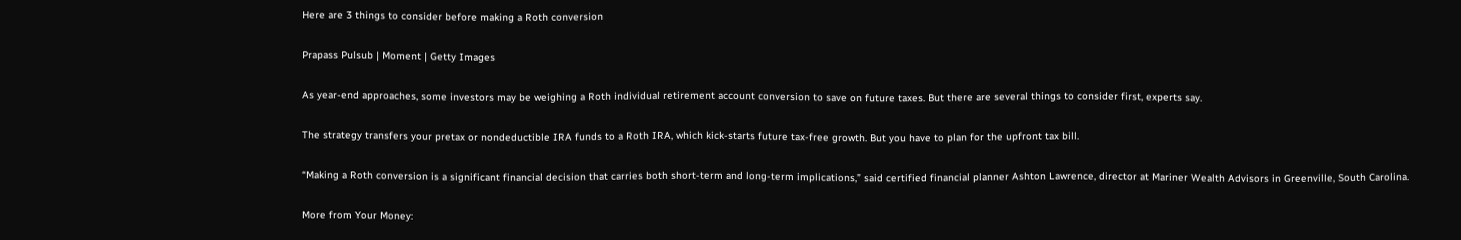Here are 3 things to consider before making a Roth conversion

Prapass Pulsub | Moment | Getty Images

As year-end approaches, some investors may be weighing a Roth individual retirement account conversion to save on future taxes. But there are several things to consider first, experts say.

The strategy transfers your pretax or nondeductible IRA funds to a Roth IRA, which kick-starts future tax-free growth. But you have to plan for the upfront tax bill.

“Making a Roth conversion is a significant financial decision that carries both short-term and long-term implications,” said certified financial planner Ashton Lawrence, director at Mariner Wealth Advisors in Greenville, South Carolina.

More from Your Money: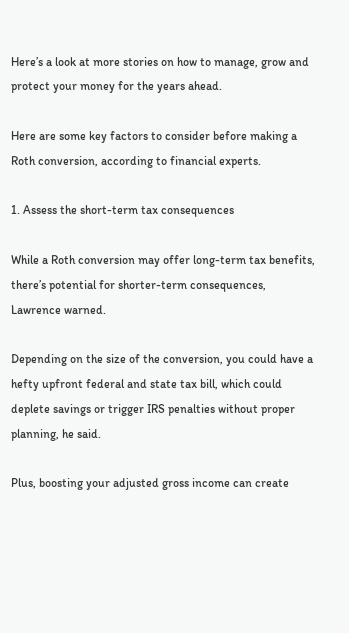Here’s a look at more stories on how to manage, grow and protect your money for the years ahead.

Here are some key factors to consider before making a Roth conversion, according to financial experts.

1. Assess the short-term tax consequences

While a Roth conversion may offer long-term tax benefits, there’s potential for shorter-term consequences, Lawrence warned.

Depending on the size of the conversion, you could have a hefty upfront federal and state tax bill, which could deplete savings or trigger IRS penalties without proper planning, he said.

Plus, boosting your adjusted gross income can create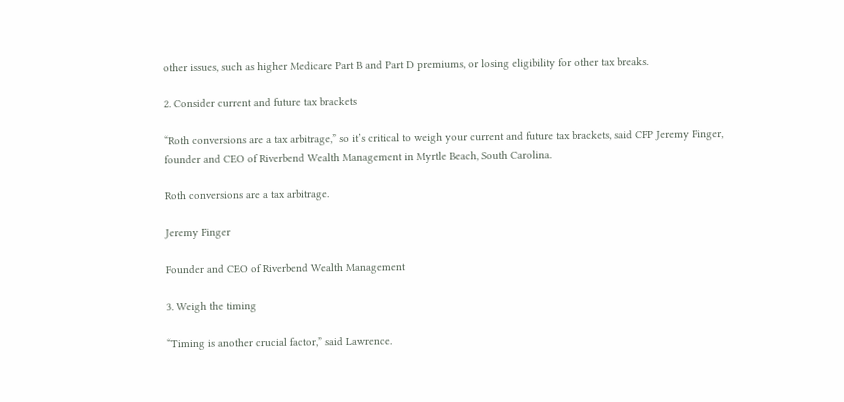other issues, such as higher Medicare Part B and Part D premiums, or losing eligibility for other tax breaks.

2. Consider current and future tax brackets

“Roth conversions are a tax arbitrage,” so it’s critical to weigh your current and future tax brackets, said CFP Jeremy Finger, founder and CEO of Riverbend Wealth Management in Myrtle Beach, South Carolina.

Roth conversions are a tax arbitrage.

Jeremy Finger

Founder and CEO of Riverbend Wealth Management

3. Weigh the timing

“Timing is another crucial factor,” said Lawrence.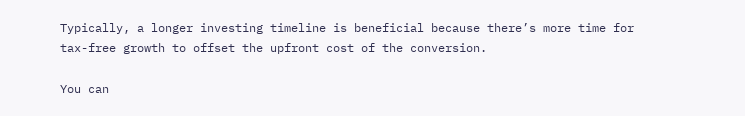Typically, a longer investing timeline is beneficial because there’s more time for tax-free growth to offset the upfront cost of the conversion.

You can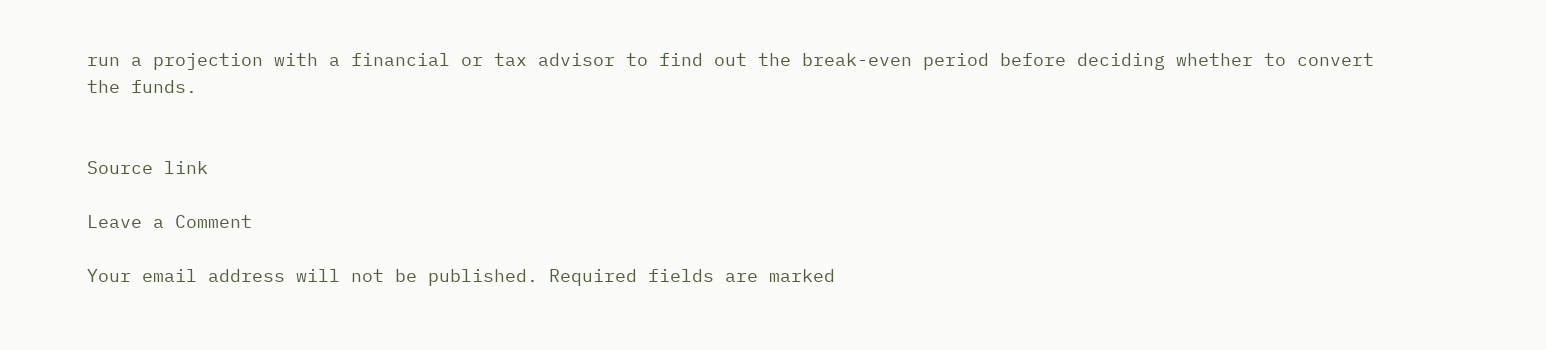run a projection with a financial or tax advisor to find out the break-even period before deciding whether to convert the funds.


Source link

Leave a Comment

Your email address will not be published. Required fields are marked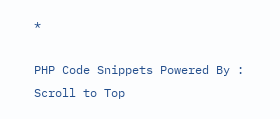*

PHP Code Snippets Powered By :
Scroll to Top